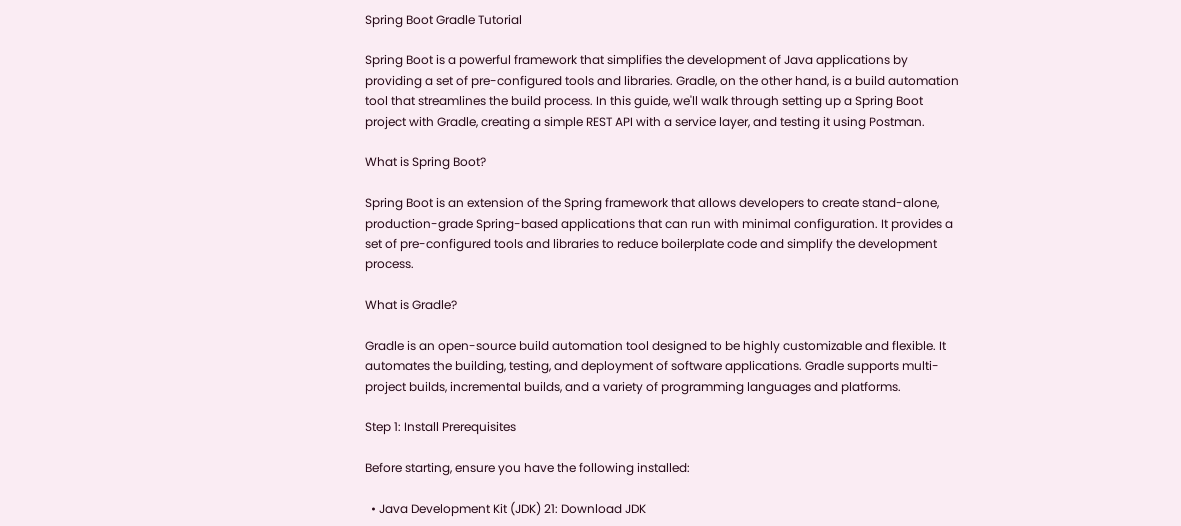Spring Boot Gradle Tutorial

Spring Boot is a powerful framework that simplifies the development of Java applications by providing a set of pre-configured tools and libraries. Gradle, on the other hand, is a build automation tool that streamlines the build process. In this guide, we'll walk through setting up a Spring Boot project with Gradle, creating a simple REST API with a service layer, and testing it using Postman.

What is Spring Boot?

Spring Boot is an extension of the Spring framework that allows developers to create stand-alone, production-grade Spring-based applications that can run with minimal configuration. It provides a set of pre-configured tools and libraries to reduce boilerplate code and simplify the development process.

What is Gradle?

Gradle is an open-source build automation tool designed to be highly customizable and flexible. It automates the building, testing, and deployment of software applications. Gradle supports multi-project builds, incremental builds, and a variety of programming languages and platforms.

Step 1: Install Prerequisites

Before starting, ensure you have the following installed:

  • Java Development Kit (JDK) 21: Download JDK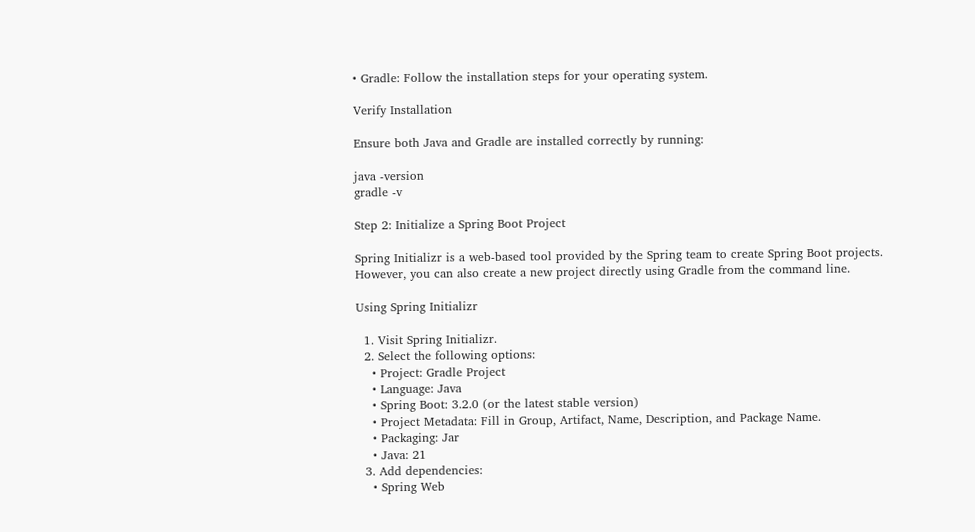• Gradle: Follow the installation steps for your operating system.

Verify Installation

Ensure both Java and Gradle are installed correctly by running:

java -version
gradle -v

Step 2: Initialize a Spring Boot Project

Spring Initializr is a web-based tool provided by the Spring team to create Spring Boot projects. However, you can also create a new project directly using Gradle from the command line.

Using Spring Initializr

  1. Visit Spring Initializr.
  2. Select the following options:
    • Project: Gradle Project
    • Language: Java
    • Spring Boot: 3.2.0 (or the latest stable version)
    • Project Metadata: Fill in Group, Artifact, Name, Description, and Package Name.
    • Packaging: Jar
    • Java: 21
  3. Add dependencies:
    • Spring Web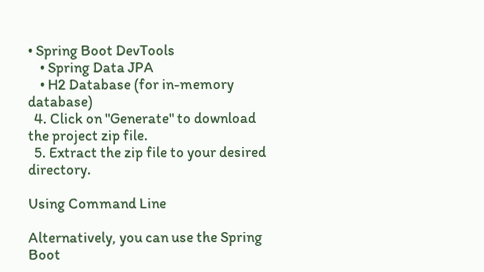• Spring Boot DevTools
    • Spring Data JPA
    • H2 Database (for in-memory database)
  4. Click on "Generate" to download the project zip file.
  5. Extract the zip file to your desired directory.

Using Command Line

Alternatively, you can use the Spring Boot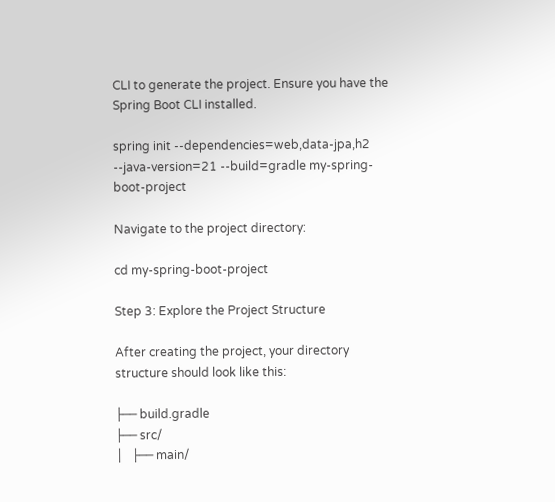CLI to generate the project. Ensure you have the Spring Boot CLI installed.

spring init --dependencies=web,data-jpa,h2 --java-version=21 --build=gradle my-spring-boot-project

Navigate to the project directory:

cd my-spring-boot-project

Step 3: Explore the Project Structure

After creating the project, your directory structure should look like this:

├── build.gradle
├── src/
│   ├── main/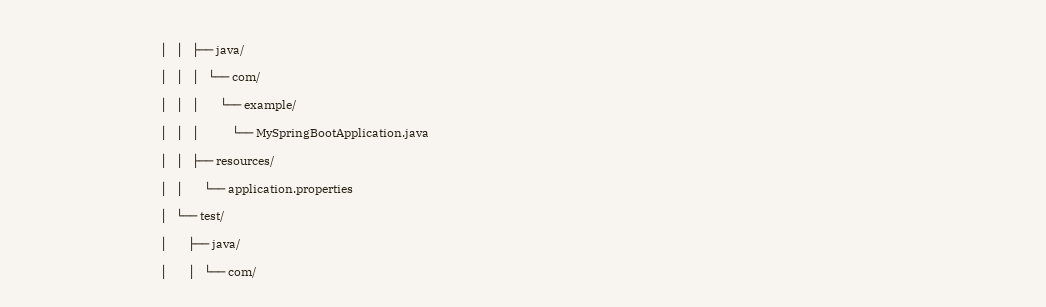│   │   ├── java/
│   │   │   └── com/
│   │   │       └── example/
│   │   │           └── MySpringBootApplication.java
│   │   ├── resources/
│   │       └── application.properties
│   └── test/
│       ├── java/
│       │   └── com/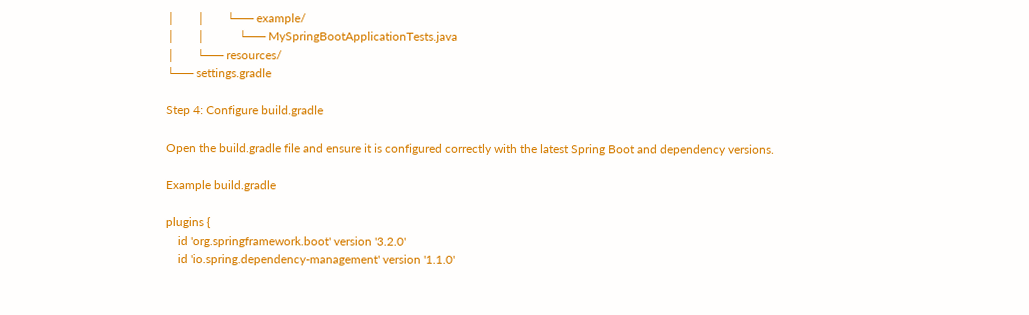│       │       └── example/
│       │           └── MySpringBootApplicationTests.java
│       └── resources/
└── settings.gradle

Step 4: Configure build.gradle

Open the build.gradle file and ensure it is configured correctly with the latest Spring Boot and dependency versions.

Example build.gradle

plugins {
    id 'org.springframework.boot' version '3.2.0'
    id 'io.spring.dependency-management' version '1.1.0'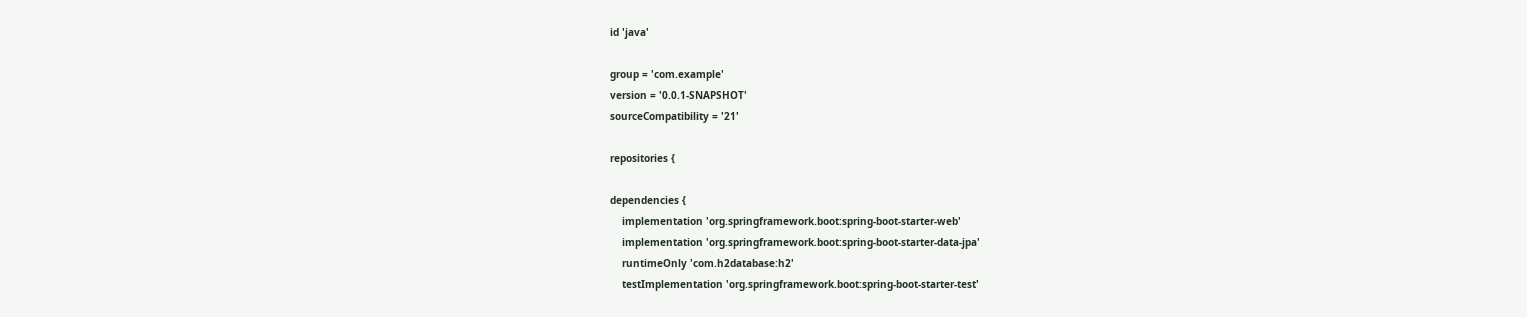id 'java'

group = 'com.example'
version = '0.0.1-SNAPSHOT'
sourceCompatibility = '21'

repositories {

dependencies {
    implementation 'org.springframework.boot:spring-boot-starter-web'
    implementation 'org.springframework.boot:spring-boot-starter-data-jpa'
    runtimeOnly 'com.h2database:h2'
    testImplementation 'org.springframework.boot:spring-boot-starter-test'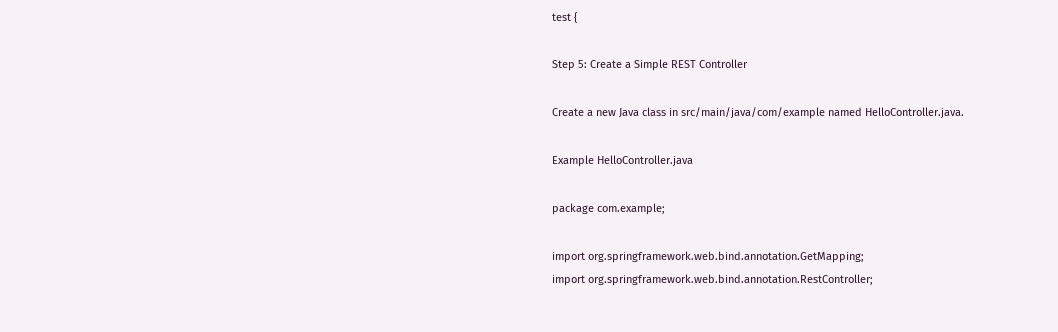test {

Step 5: Create a Simple REST Controller

Create a new Java class in src/main/java/com/example named HelloController.java.

Example HelloController.java

package com.example;

import org.springframework.web.bind.annotation.GetMapping;
import org.springframework.web.bind.annotation.RestController;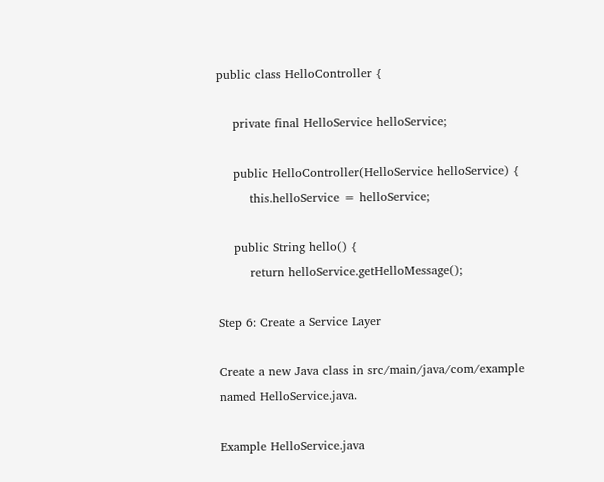public class HelloController {

    private final HelloService helloService;

    public HelloController(HelloService helloService) {
        this.helloService = helloService;

    public String hello() {
        return helloService.getHelloMessage();

Step 6: Create a Service Layer

Create a new Java class in src/main/java/com/example named HelloService.java.

Example HelloService.java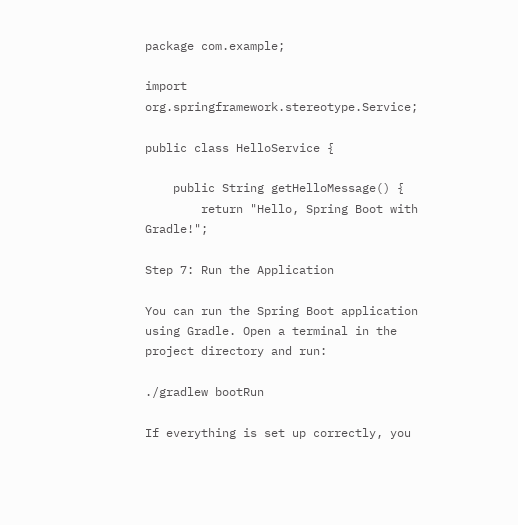package com.example;

import org.springframework.stereotype.Service;

public class HelloService {

    public String getHelloMessage() {
        return "Hello, Spring Boot with Gradle!";

Step 7: Run the Application

You can run the Spring Boot application using Gradle. Open a terminal in the project directory and run:

./gradlew bootRun

If everything is set up correctly, you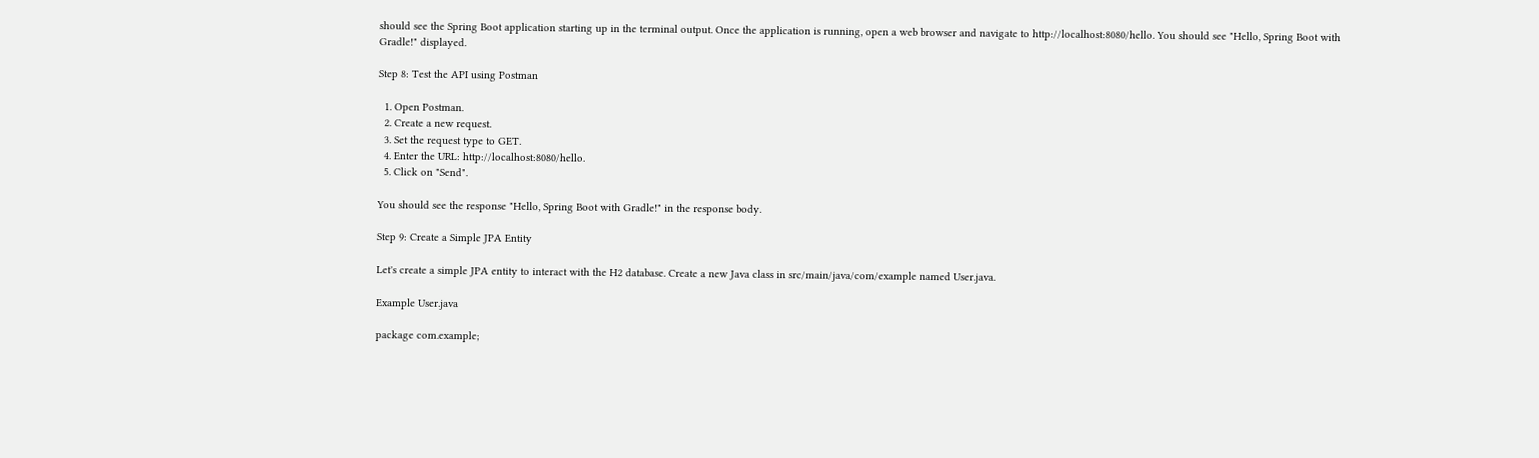should see the Spring Boot application starting up in the terminal output. Once the application is running, open a web browser and navigate to http://localhost:8080/hello. You should see "Hello, Spring Boot with Gradle!" displayed.

Step 8: Test the API using Postman

  1. Open Postman.
  2. Create a new request.
  3. Set the request type to GET.
  4. Enter the URL: http://localhost:8080/hello.
  5. Click on "Send".

You should see the response "Hello, Spring Boot with Gradle!" in the response body.

Step 9: Create a Simple JPA Entity

Let's create a simple JPA entity to interact with the H2 database. Create a new Java class in src/main/java/com/example named User.java.

Example User.java

package com.example;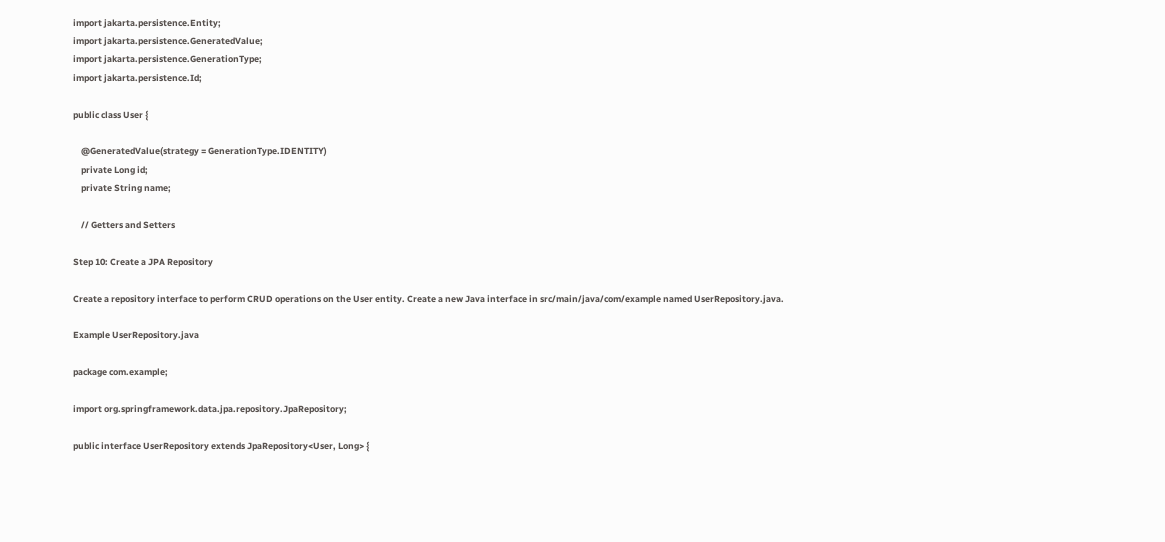import jakarta.persistence.Entity;
import jakarta.persistence.GeneratedValue;
import jakarta.persistence.GenerationType;
import jakarta.persistence.Id;

public class User {

    @GeneratedValue(strategy = GenerationType.IDENTITY)
    private Long id;
    private String name;

    // Getters and Setters

Step 10: Create a JPA Repository

Create a repository interface to perform CRUD operations on the User entity. Create a new Java interface in src/main/java/com/example named UserRepository.java.

Example UserRepository.java

package com.example;

import org.springframework.data.jpa.repository.JpaRepository;

public interface UserRepository extends JpaRepository<User, Long> {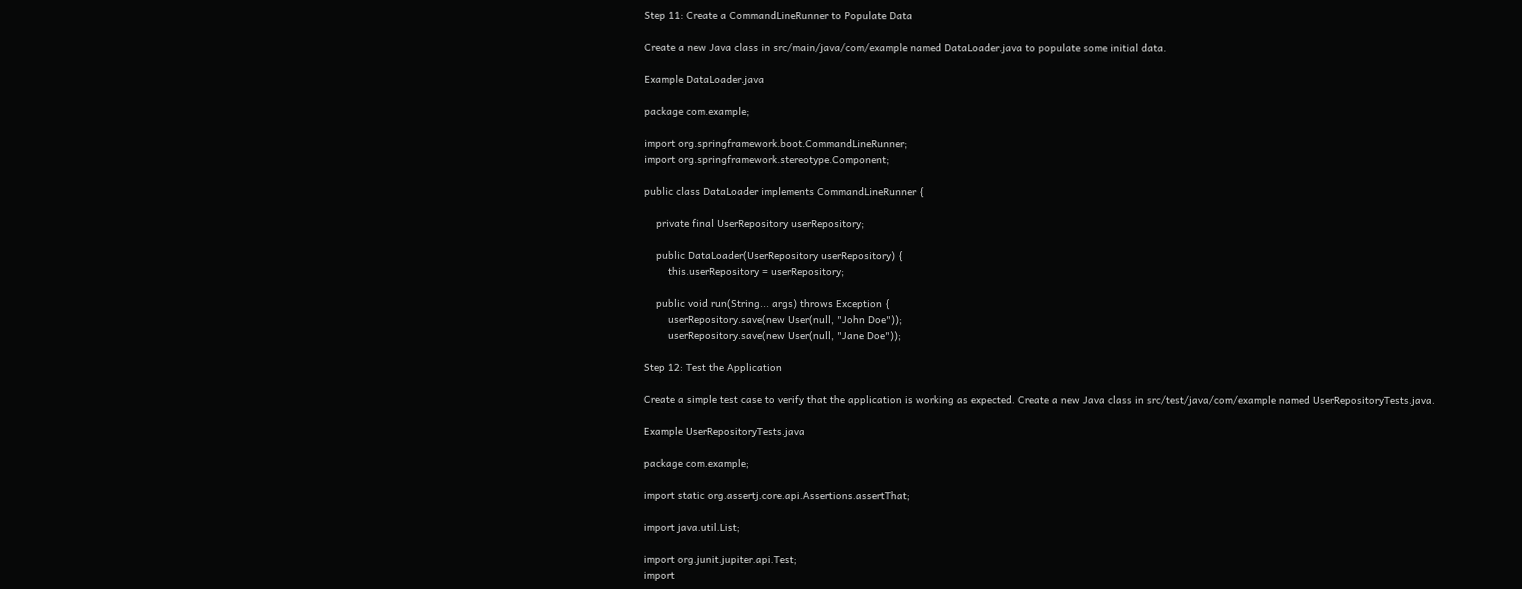Step 11: Create a CommandLineRunner to Populate Data

Create a new Java class in src/main/java/com/example named DataLoader.java to populate some initial data.

Example DataLoader.java

package com.example;

import org.springframework.boot.CommandLineRunner;
import org.springframework.stereotype.Component;

public class DataLoader implements CommandLineRunner {

    private final UserRepository userRepository;

    public DataLoader(UserRepository userRepository) {
        this.userRepository = userRepository;

    public void run(String... args) throws Exception {
        userRepository.save(new User(null, "John Doe"));
        userRepository.save(new User(null, "Jane Doe"));

Step 12: Test the Application

Create a simple test case to verify that the application is working as expected. Create a new Java class in src/test/java/com/example named UserRepositoryTests.java.

Example UserRepositoryTests.java

package com.example;

import static org.assertj.core.api.Assertions.assertThat;

import java.util.List;

import org.junit.jupiter.api.Test;
import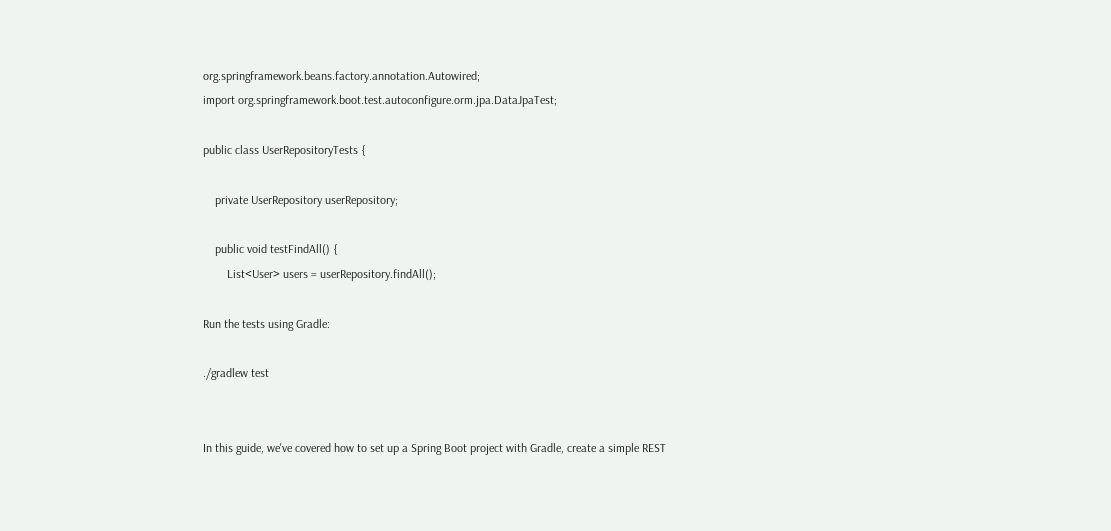org.springframework.beans.factory.annotation.Autowired;
import org.springframework.boot.test.autoconfigure.orm.jpa.DataJpaTest;

public class UserRepositoryTests {

    private UserRepository userRepository;

    public void testFindAll() {
        List<User> users = userRepository.findAll();

Run the tests using Gradle:

./gradlew test


In this guide, we've covered how to set up a Spring Boot project with Gradle, create a simple REST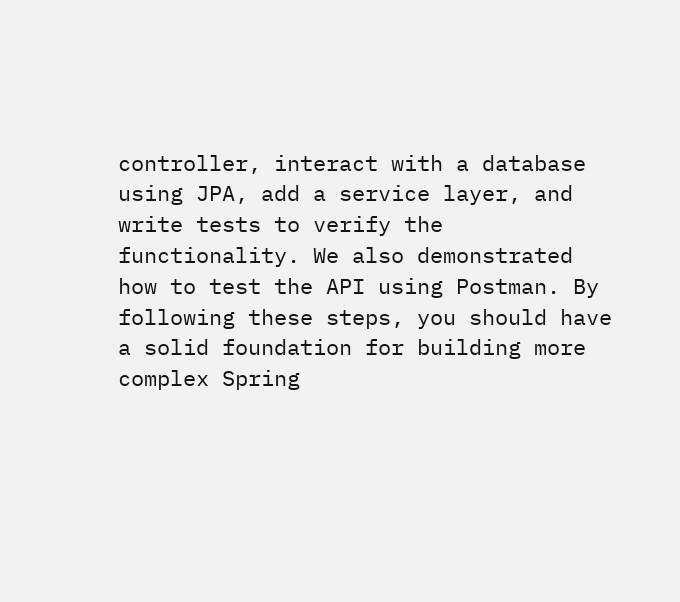controller, interact with a database using JPA, add a service layer, and write tests to verify the functionality. We also demonstrated how to test the API using Postman. By following these steps, you should have a solid foundation for building more complex Spring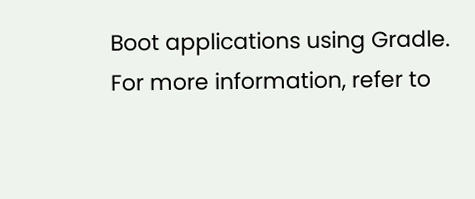Boot applications using Gradle. For more information, refer to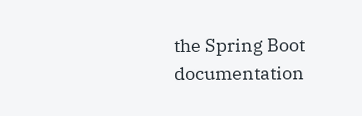the Spring Boot documentation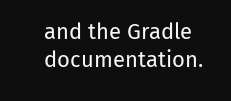and the Gradle documentation.